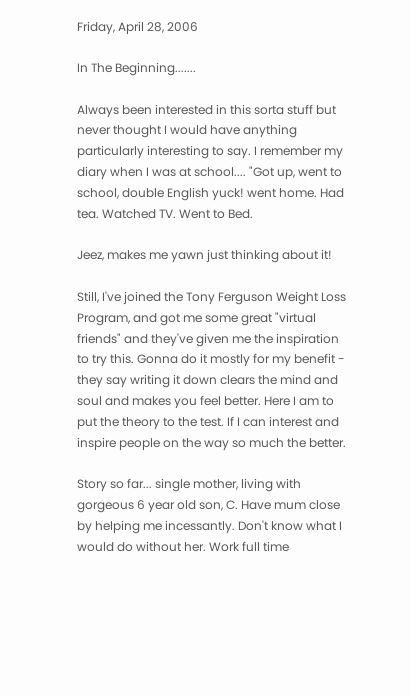Friday, April 28, 2006

In The Beginning.......

Always been interested in this sorta stuff but never thought I would have anything particularly interesting to say. I remember my diary when I was at school.... "Got up, went to school, double English yuck! went home. Had tea. Watched TV. Went to Bed.

Jeez, makes me yawn just thinking about it!

Still, I've joined the Tony Ferguson Weight Loss Program, and got me some great "virtual friends" and they've given me the inspiration to try this. Gonna do it mostly for my benefit - they say writing it down clears the mind and soul and makes you feel better. Here I am to put the theory to the test. If I can interest and inspire people on the way so much the better.

Story so far... single mother, living with gorgeous 6 year old son, C. Have mum close by helping me incessantly. Don't know what I would do without her. Work full time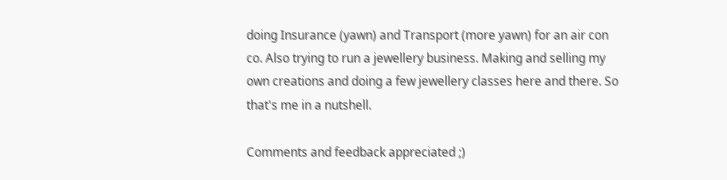doing Insurance (yawn) and Transport (more yawn) for an air con co. Also trying to run a jewellery business. Making and selling my own creations and doing a few jewellery classes here and there. So that's me in a nutshell.

Comments and feedback appreciated ;)